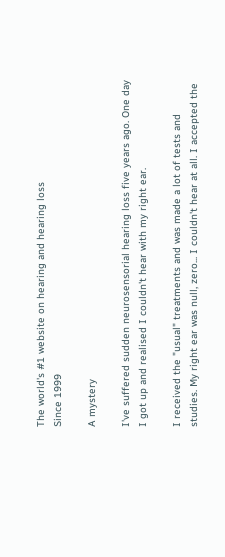The world's #1 website on hearing and hearing loss
Since 1999

A mystery

I've suffered sudden neurosensorial hearing loss five years ago. One day I got up and realised I couldn't hear with my right ear.

I received the "usual" treatments and was made a lot of tests and studies. My right ear was null, zero... I couldn't hear at all. I accepted the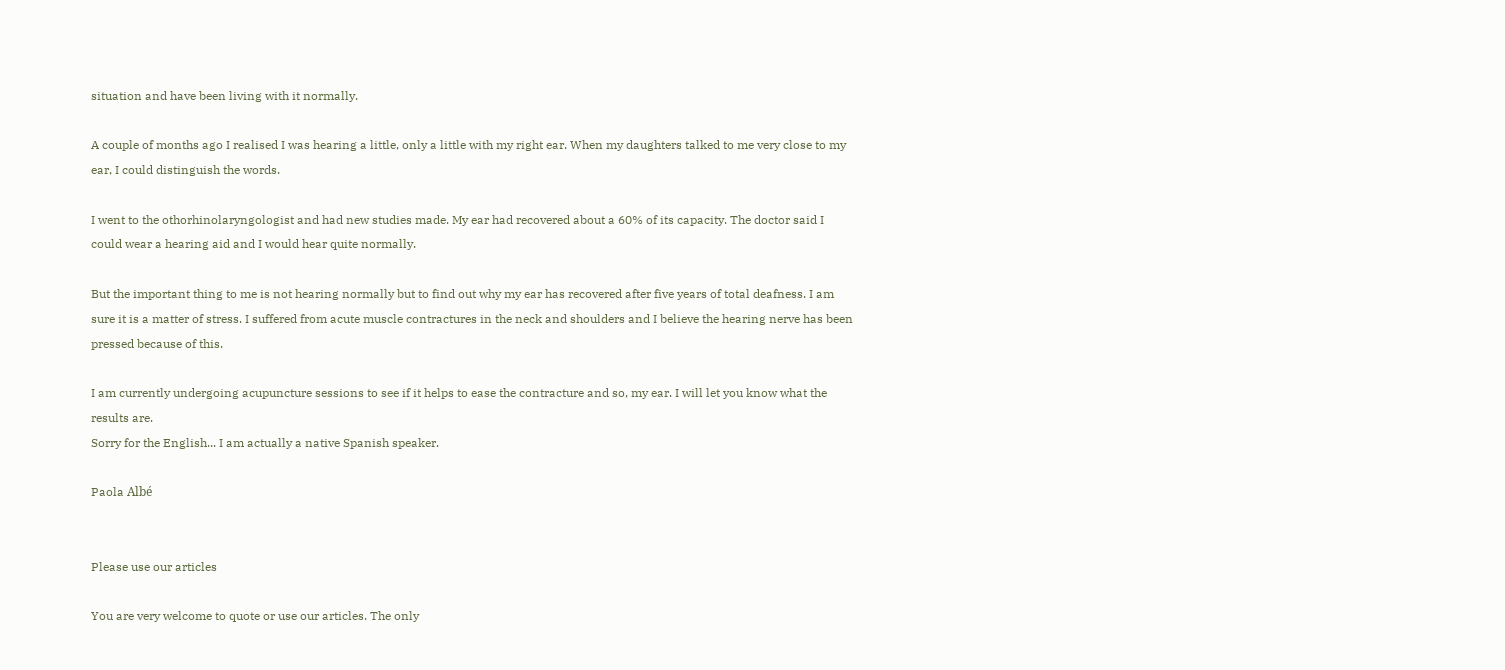situation and have been living with it normally.

A couple of months ago I realised I was hearing a little, only a little with my right ear. When my daughters talked to me very close to my ear, I could distinguish the words.

I went to the othorhinolaryngologist and had new studies made. My ear had recovered about a 60% of its capacity. The doctor said I could wear a hearing aid and I would hear quite normally.

But the important thing to me is not hearing normally but to find out why my ear has recovered after five years of total deafness. I am sure it is a matter of stress. I suffered from acute muscle contractures in the neck and shoulders and I believe the hearing nerve has been pressed because of this.

I am currently undergoing acupuncture sessions to see if it helps to ease the contracture and so, my ear. I will let you know what the results are.
Sorry for the English... I am actually a native Spanish speaker.

Paola Albé


Please use our articles

You are very welcome to quote or use our articles. The only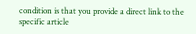condition is that you provide a direct link to the specific article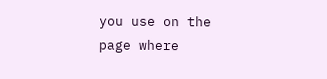you use on the page where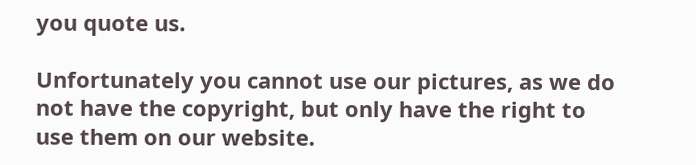you quote us.

Unfortunately you cannot use our pictures, as we do not have the copyright, but only have the right to use them on our website.